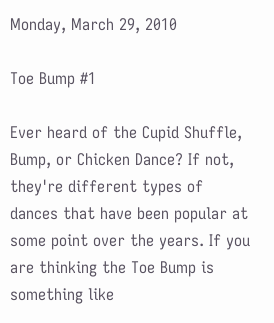Monday, March 29, 2010

Toe Bump #1

Ever heard of the Cupid Shuffle, Bump, or Chicken Dance? If not, they're different types of dances that have been popular at some point over the years. If you are thinking the Toe Bump is something like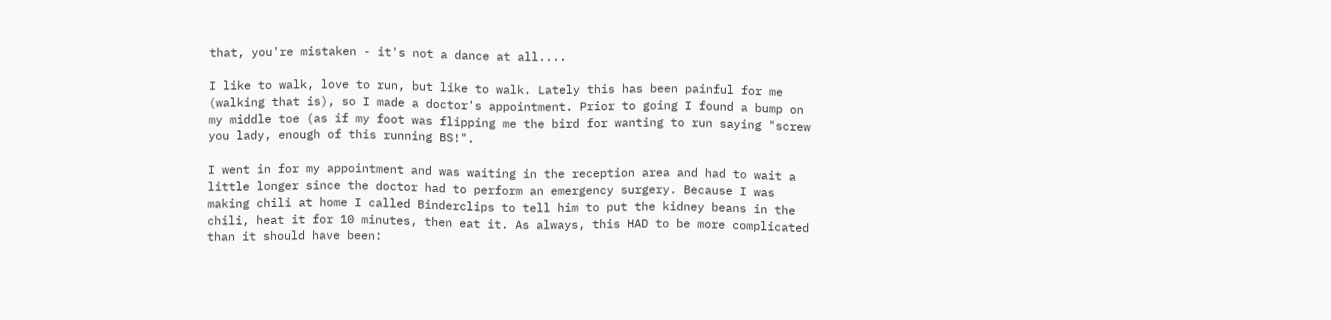that, you're mistaken - it's not a dance at all....

I like to walk, love to run, but like to walk. Lately this has been painful for me (walking that is), so I made a doctor's appointment. Prior to going I found a bump on my middle toe (as if my foot was flipping me the bird for wanting to run saying "screw you lady, enough of this running BS!".

I went in for my appointment and was waiting in the reception area and had to wait a little longer since the doctor had to perform an emergency surgery. Because I was making chili at home I called Binderclips to tell him to put the kidney beans in the chili, heat it for 10 minutes, then eat it. As always, this HAD to be more complicated than it should have been: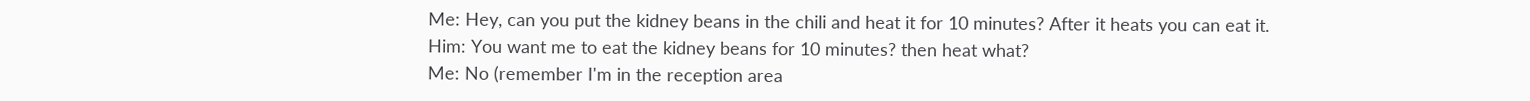Me: Hey, can you put the kidney beans in the chili and heat it for 10 minutes? After it heats you can eat it.
Him: You want me to eat the kidney beans for 10 minutes? then heat what?
Me: No (remember I'm in the reception area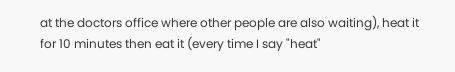at the doctors office where other people are also waiting), heat it for 10 minutes then eat it (every time I say "heat"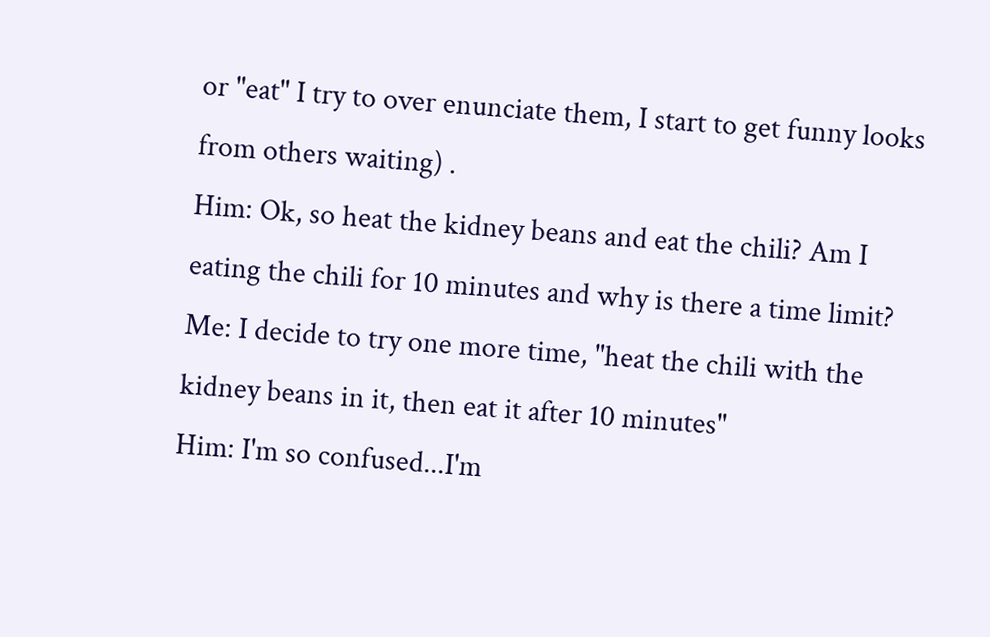or "eat" I try to over enunciate them, I start to get funny looks from others waiting) .
Him: Ok, so heat the kidney beans and eat the chili? Am I eating the chili for 10 minutes and why is there a time limit?
Me: I decide to try one more time, "heat the chili with the kidney beans in it, then eat it after 10 minutes"
Him: I'm so confused...I'm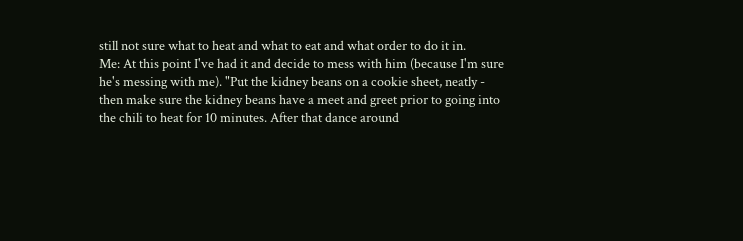still not sure what to heat and what to eat and what order to do it in.
Me: At this point I've had it and decide to mess with him (because I'm sure he's messing with me). "Put the kidney beans on a cookie sheet, neatly - then make sure the kidney beans have a meet and greet prior to going into the chili to heat for 10 minutes. After that dance around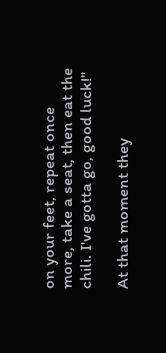on your feet, repeat once more, take a seat, then eat the chili. I've gotta go, good luck!"

At that moment they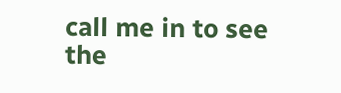call me in to see the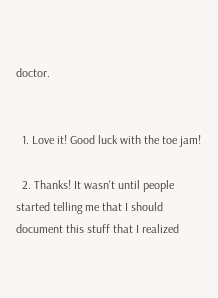doctor.


  1. Love it! Good luck with the toe jam!

  2. Thanks! It wasn't until people started telling me that I should document this stuff that I realized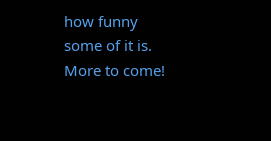how funny some of it is. More to come!